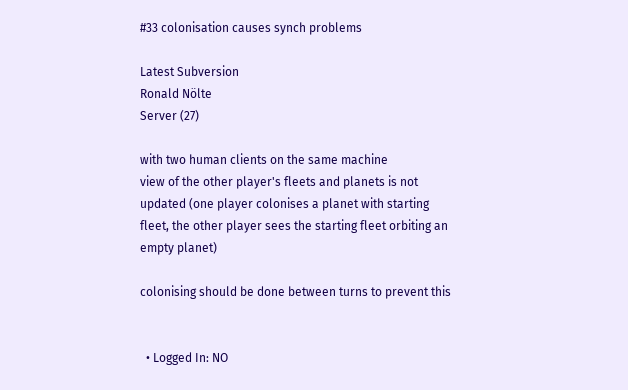#33 colonisation causes synch problems

Latest Subversion
Ronald Nölte
Server (27)

with two human clients on the same machine
view of the other player's fleets and planets is not
updated (one player colonises a planet with starting
fleet, the other player sees the starting fleet orbiting an
empty planet)

colonising should be done between turns to prevent this


  • Logged In: NO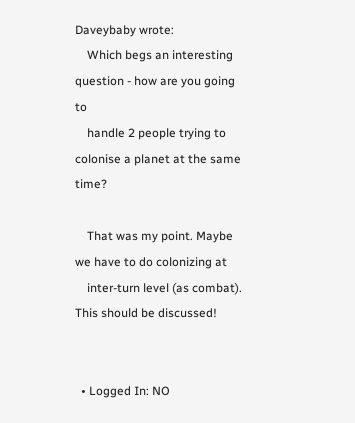Daveybaby wrote:
    Which begs an interesting question - how are you going to
    handle 2 people trying to colonise a planet at the same time?

    That was my point. Maybe we have to do colonizing at
    inter-turn level (as combat). This should be discussed!


  • Logged In: NO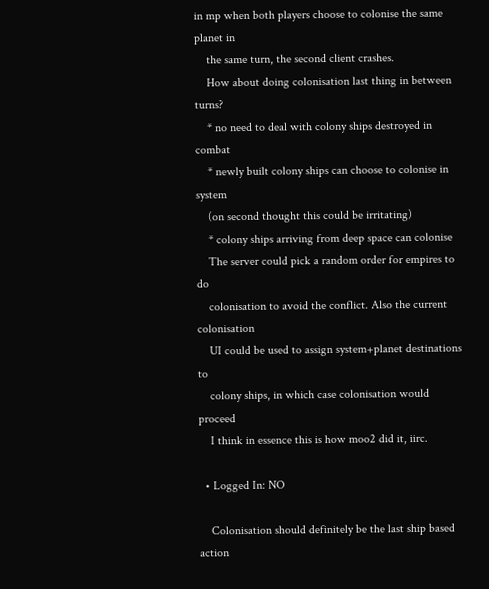in mp when both players choose to colonise the same planet in
    the same turn, the second client crashes.
    How about doing colonisation last thing in between turns?
    * no need to deal with colony ships destroyed in combat
    * newly built colony ships can choose to colonise in system
    (on second thought this could be irritating)
    * colony ships arriving from deep space can colonise
    The server could pick a random order for empires to do
    colonisation to avoid the conflict. Also the current colonisation
    UI could be used to assign system+planet destinations to
    colony ships, in which case colonisation would proceed
    I think in essence this is how moo2 did it, iirc.

  • Logged In: NO

    Colonisation should definitely be the last ship based action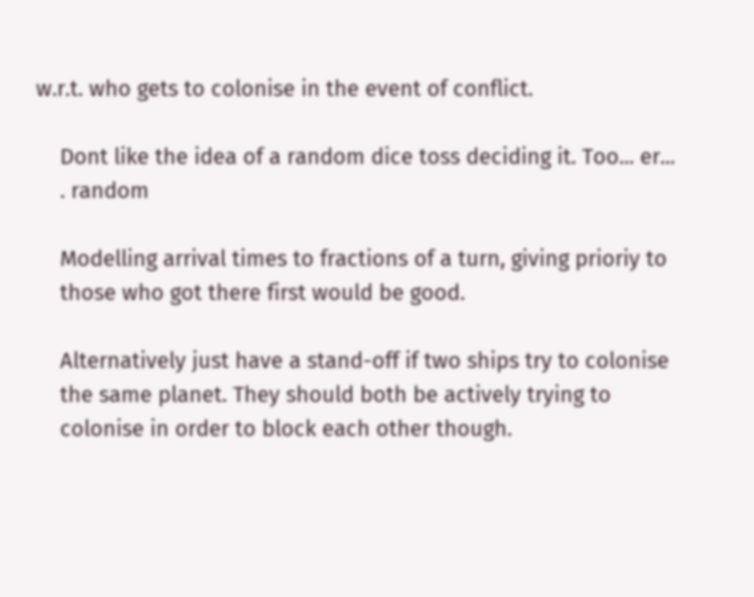w.r.t. who gets to colonise in the event of conflict.

    Dont like the idea of a random dice toss deciding it. Too... er...
    . random

    Modelling arrival times to fractions of a turn, giving prioriy to
    those who got there first would be good.

    Alternatively just have a stand-off if two ships try to colonise
    the same planet. They should both be actively trying to
    colonise in order to block each other though.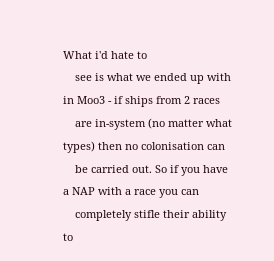What i'd hate to
    see is what we ended up with in Moo3 - if ships from 2 races
    are in-system (no matter what types) then no colonisation can
    be carried out. So if you have a NAP with a race you can
    completely stifle their ability to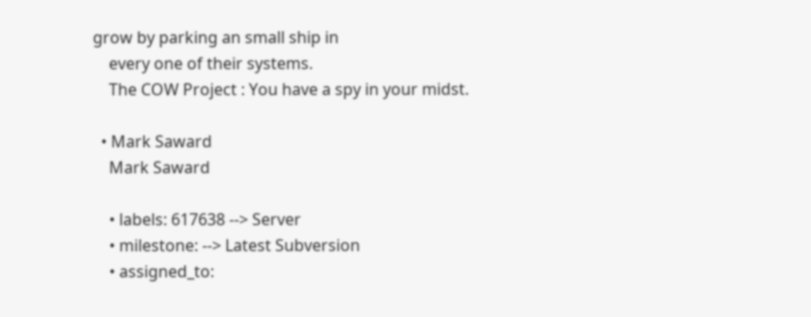grow by parking an small ship in
    every one of their systems.
    The COW Project : You have a spy in your midst.

  • Mark Saward
    Mark Saward

    • labels: 617638 --> Server
    • milestone: --> Latest Subversion
    • assigned_to: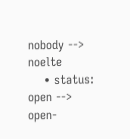nobody --> noelte
    • status: open --> open-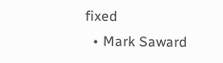fixed
  • Mark Saward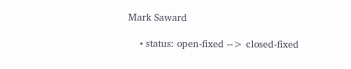Mark Saward

    • status: open-fixed --> closed-fixed